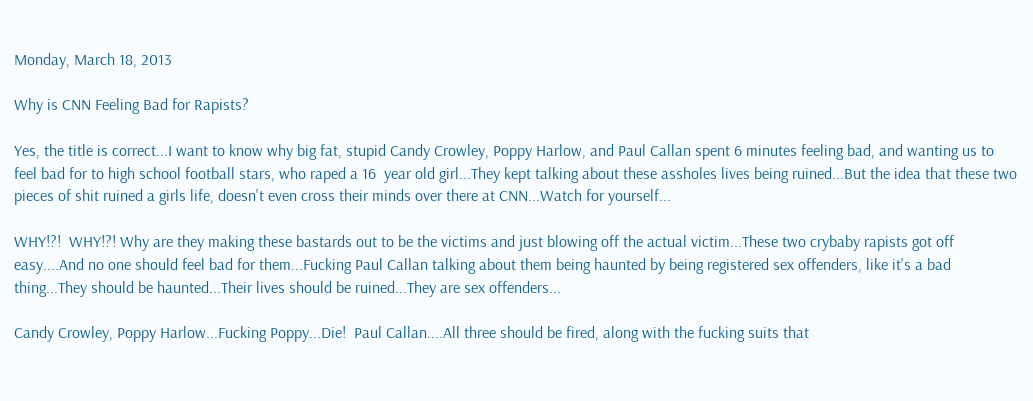Monday, March 18, 2013

Why is CNN Feeling Bad for Rapists?

Yes, the title is correct...I want to know why big fat, stupid Candy Crowley, Poppy Harlow, and Paul Callan spent 6 minutes feeling bad, and wanting us to feel bad for to high school football stars, who raped a 16  year old girl...They kept talking about these assholes lives being ruined...But the idea that these two pieces of shit ruined a girls life, doesn't even cross their minds over there at CNN...Watch for yourself...

WHY!?!  WHY!?! Why are they making these bastards out to be the victims and just blowing off the actual victim...These two crybaby rapists got off easy....And no one should feel bad for them...Fucking Paul Callan talking about them being haunted by being registered sex offenders, like it's a bad thing...They should be haunted...Their lives should be ruined...They are sex offenders...

Candy Crowley, Poppy Harlow...Fucking Poppy...Die!  Paul Callan....All three should be fired, along with the fucking suits that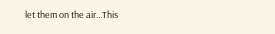let them on the air...This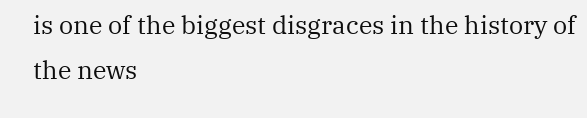is one of the biggest disgraces in the history of the news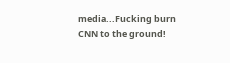media...Fucking burn CNN to the ground!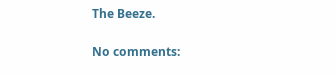The Beeze.

No comments: